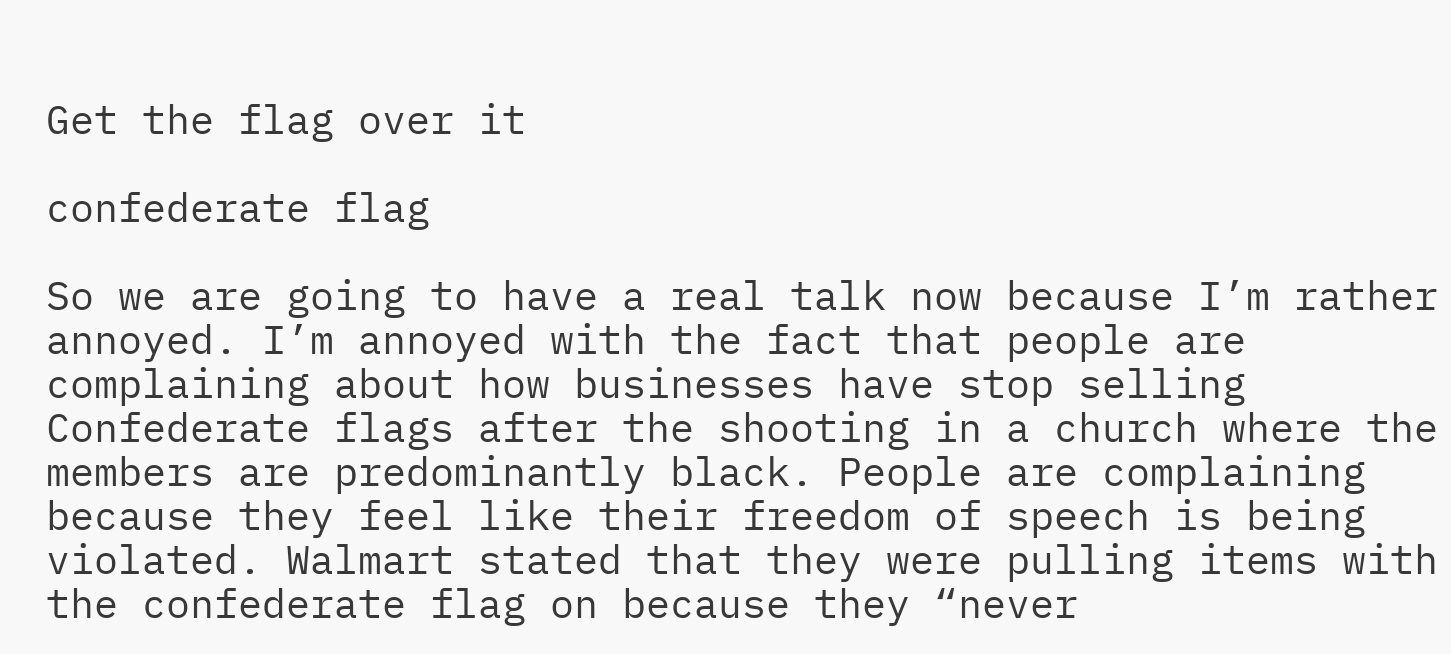Get the flag over it

confederate flag

So we are going to have a real talk now because I’m rather annoyed. I’m annoyed with the fact that people are complaining about how businesses have stop selling Confederate flags after the shooting in a church where the members are predominantly black. People are complaining because they feel like their freedom of speech is being violated. Walmart stated that they were pulling items with the confederate flag on because they “never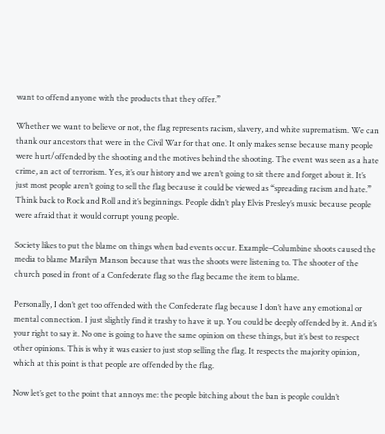want to offend anyone with the products that they offer.”

Whether we want to believe or not, the flag represents racism, slavery, and white suprematism. We can thank our ancestors that were in the Civil War for that one. It only makes sense because many people were hurt/offended by the shooting and the motives behind the shooting. The event was seen as a hate crime, an act of terrorism. Yes, it’s our history and we aren’t going to sit there and forget about it. It’s just most people aren’t going to sell the flag because it could be viewed as “spreading racism and hate.” Think back to Rock and Roll and it’s beginnings. People didn’t play Elvis Presley’s music because people were afraid that it would corrupt young people.

Society likes to put the blame on things when bad events occur. Example–Columbine shoots caused the media to blame Marilyn Manson because that was the shoots were listening to. The shooter of the church posed in front of a Confederate flag so the flag became the item to blame.

Personally, I don’t get too offended with the Confederate flag because I don’t have any emotional or mental connection. I just slightly find it trashy to have it up. You could be deeply offended by it. And it’s your right to say it. No one is going to have the same opinion on these things, but it’s best to respect other opinions. This is why it was easier to just stop selling the flag. It respects the majority opinion, which at this point is that people are offended by the flag.

Now let’s get to the point that annoys me: the people bitching about the ban is people couldn’t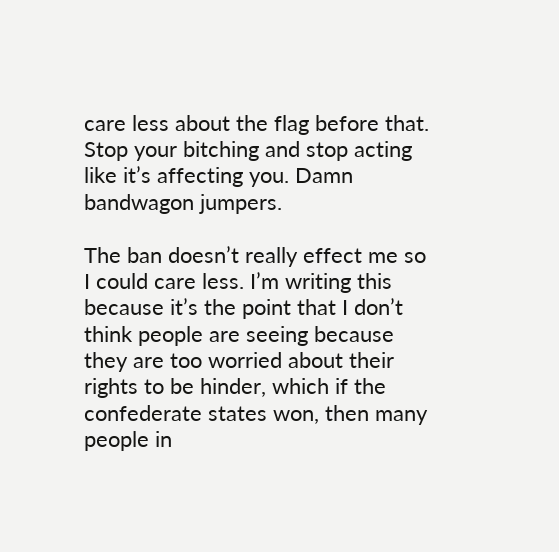care less about the flag before that. Stop your bitching and stop acting like it’s affecting you. Damn bandwagon jumpers.

The ban doesn’t really effect me so I could care less. I’m writing this because it’s the point that I don’t think people are seeing because they are too worried about their rights to be hinder, which if the confederate states won, then many people in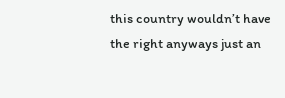this country wouldn’t have the right anyways just an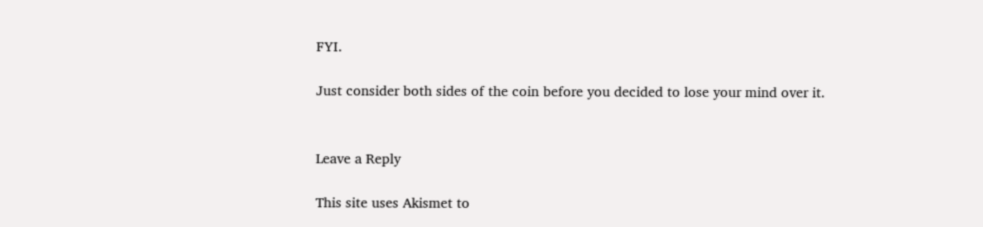FYI.

Just consider both sides of the coin before you decided to lose your mind over it.


Leave a Reply

This site uses Akismet to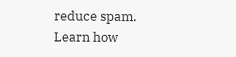reduce spam. Learn how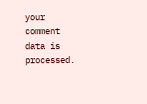your comment data is processed.